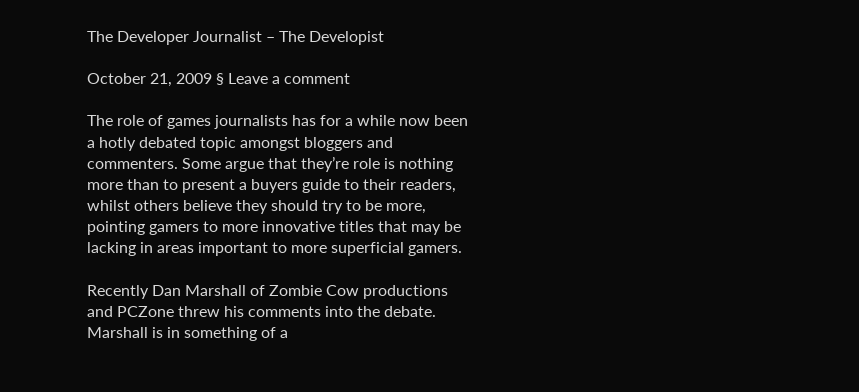The Developer Journalist – The Developist

October 21, 2009 § Leave a comment

The role of games journalists has for a while now been a hotly debated topic amongst bloggers and commenters. Some argue that they’re role is nothing more than to present a buyers guide to their readers, whilst others believe they should try to be more, pointing gamers to more innovative titles that may be lacking in areas important to more superficial gamers.

Recently Dan Marshall of Zombie Cow productions and PCZone threw his comments into the debate. Marshall is in something of a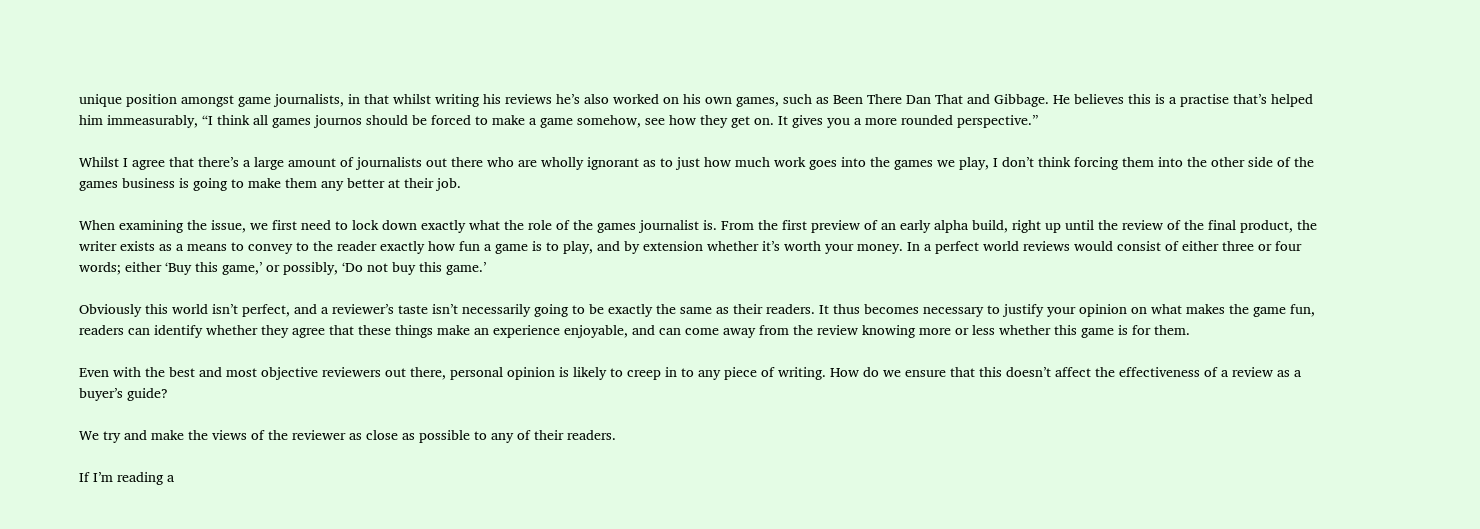unique position amongst game journalists, in that whilst writing his reviews he’s also worked on his own games, such as Been There Dan That and Gibbage. He believes this is a practise that’s helped him immeasurably, “I think all games journos should be forced to make a game somehow, see how they get on. It gives you a more rounded perspective.”

Whilst I agree that there’s a large amount of journalists out there who are wholly ignorant as to just how much work goes into the games we play, I don’t think forcing them into the other side of the games business is going to make them any better at their job.

When examining the issue, we first need to lock down exactly what the role of the games journalist is. From the first preview of an early alpha build, right up until the review of the final product, the writer exists as a means to convey to the reader exactly how fun a game is to play, and by extension whether it’s worth your money. In a perfect world reviews would consist of either three or four words; either ‘Buy this game,’ or possibly, ‘Do not buy this game.’

Obviously this world isn’t perfect, and a reviewer’s taste isn’t necessarily going to be exactly the same as their readers. It thus becomes necessary to justify your opinion on what makes the game fun, readers can identify whether they agree that these things make an experience enjoyable, and can come away from the review knowing more or less whether this game is for them.

Even with the best and most objective reviewers out there, personal opinion is likely to creep in to any piece of writing. How do we ensure that this doesn’t affect the effectiveness of a review as a buyer’s guide?

We try and make the views of the reviewer as close as possible to any of their readers.

If I’m reading a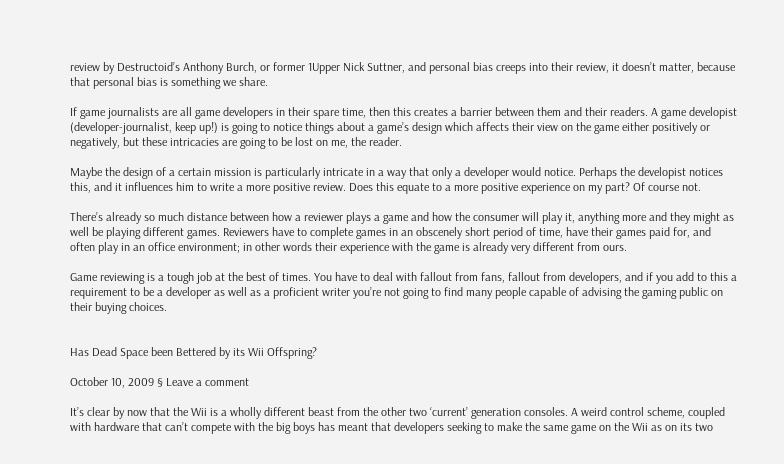review by Destructoid’s Anthony Burch, or former 1Upper Nick Suttner, and personal bias creeps into their review, it doesn’t matter, because that personal bias is something we share.

If game journalists are all game developers in their spare time, then this creates a barrier between them and their readers. A game developist (developer-journalist, keep up!) is going to notice things about a game’s design which affects their view on the game either positively or negatively, but these intricacies are going to be lost on me, the reader.

Maybe the design of a certain mission is particularly intricate in a way that only a developer would notice. Perhaps the developist notices this, and it influences him to write a more positive review. Does this equate to a more positive experience on my part? Of course not.

There’s already so much distance between how a reviewer plays a game and how the consumer will play it, anything more and they might as well be playing different games. Reviewers have to complete games in an obscenely short period of time, have their games paid for, and often play in an office environment; in other words their experience with the game is already very different from ours.

Game reviewing is a tough job at the best of times. You have to deal with fallout from fans, fallout from developers, and if you add to this a requirement to be a developer as well as a proficient writer you’re not going to find many people capable of advising the gaming public on their buying choices.


Has Dead Space been Bettered by its Wii Offspring?

October 10, 2009 § Leave a comment

It’s clear by now that the Wii is a wholly different beast from the other two ‘current’ generation consoles. A weird control scheme, coupled with hardware that can’t compete with the big boys has meant that developers seeking to make the same game on the Wii as on its two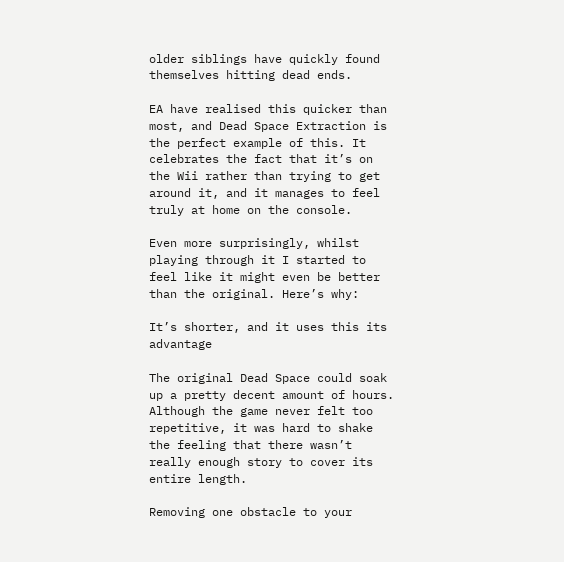older siblings have quickly found themselves hitting dead ends.

EA have realised this quicker than most, and Dead Space Extraction is the perfect example of this. It celebrates the fact that it’s on the Wii rather than trying to get around it, and it manages to feel truly at home on the console.

Even more surprisingly, whilst playing through it I started to feel like it might even be better than the original. Here’s why:

It’s shorter, and it uses this its advantage

The original Dead Space could soak up a pretty decent amount of hours. Although the game never felt too repetitive, it was hard to shake the feeling that there wasn’t really enough story to cover its entire length.

Removing one obstacle to your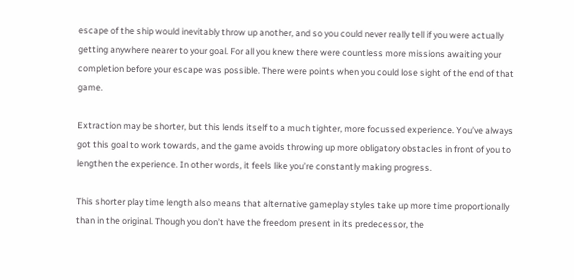escape of the ship would inevitably throw up another, and so you could never really tell if you were actually getting anywhere nearer to your goal. For all you knew there were countless more missions awaiting your completion before your escape was possible. There were points when you could lose sight of the end of that game.

Extraction may be shorter, but this lends itself to a much tighter, more focussed experience. You’ve always got this goal to work towards, and the game avoids throwing up more obligatory obstacles in front of you to lengthen the experience. In other words, it feels like you’re constantly making progress.

This shorter play time length also means that alternative gameplay styles take up more time proportionally than in the original. Though you don’t have the freedom present in its predecessor, the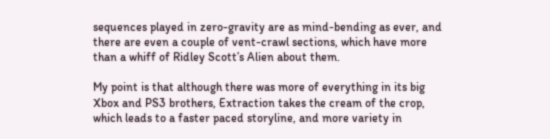sequences played in zero-gravity are as mind-bending as ever, and there are even a couple of vent-crawl sections, which have more than a whiff of Ridley Scott’s Alien about them.

My point is that although there was more of everything in its big Xbox and PS3 brothers, Extraction takes the cream of the crop, which leads to a faster paced storyline, and more variety in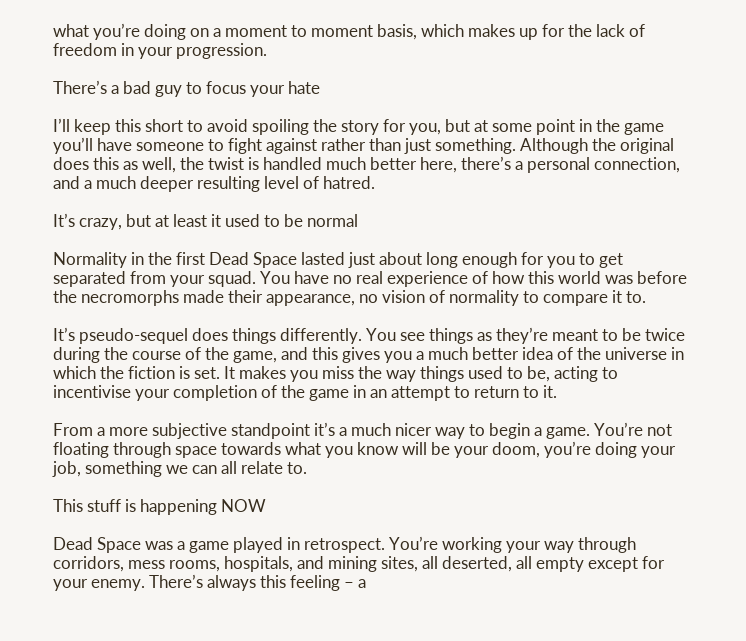what you’re doing on a moment to moment basis, which makes up for the lack of freedom in your progression.

There’s a bad guy to focus your hate

I’ll keep this short to avoid spoiling the story for you, but at some point in the game you’ll have someone to fight against rather than just something. Although the original does this as well, the twist is handled much better here, there’s a personal connection, and a much deeper resulting level of hatred.

It’s crazy, but at least it used to be normal

Normality in the first Dead Space lasted just about long enough for you to get separated from your squad. You have no real experience of how this world was before the necromorphs made their appearance, no vision of normality to compare it to.

It’s pseudo-sequel does things differently. You see things as they’re meant to be twice during the course of the game, and this gives you a much better idea of the universe in which the fiction is set. It makes you miss the way things used to be, acting to incentivise your completion of the game in an attempt to return to it.

From a more subjective standpoint it’s a much nicer way to begin a game. You’re not floating through space towards what you know will be your doom, you’re doing your job, something we can all relate to.

This stuff is happening NOW

Dead Space was a game played in retrospect. You’re working your way through corridors, mess rooms, hospitals, and mining sites, all deserted, all empty except for your enemy. There’s always this feeling – a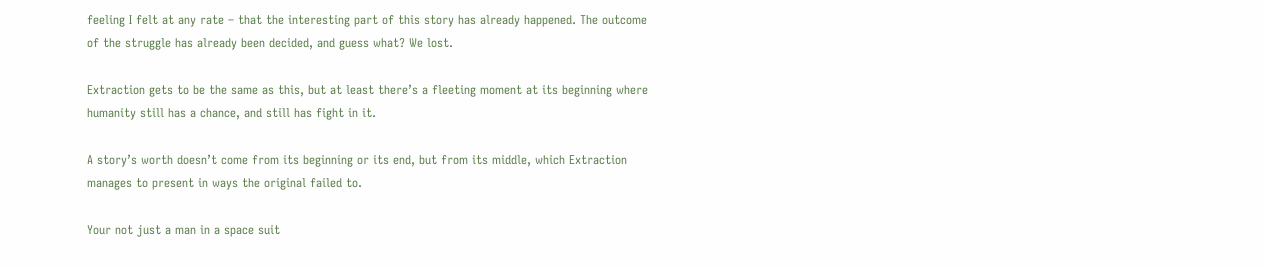feeling I felt at any rate – that the interesting part of this story has already happened. The outcome of the struggle has already been decided, and guess what? We lost.

Extraction gets to be the same as this, but at least there’s a fleeting moment at its beginning where humanity still has a chance, and still has fight in it.

A story’s worth doesn’t come from its beginning or its end, but from its middle, which Extraction manages to present in ways the original failed to.

Your not just a man in a space suit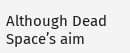Although Dead Space’s aim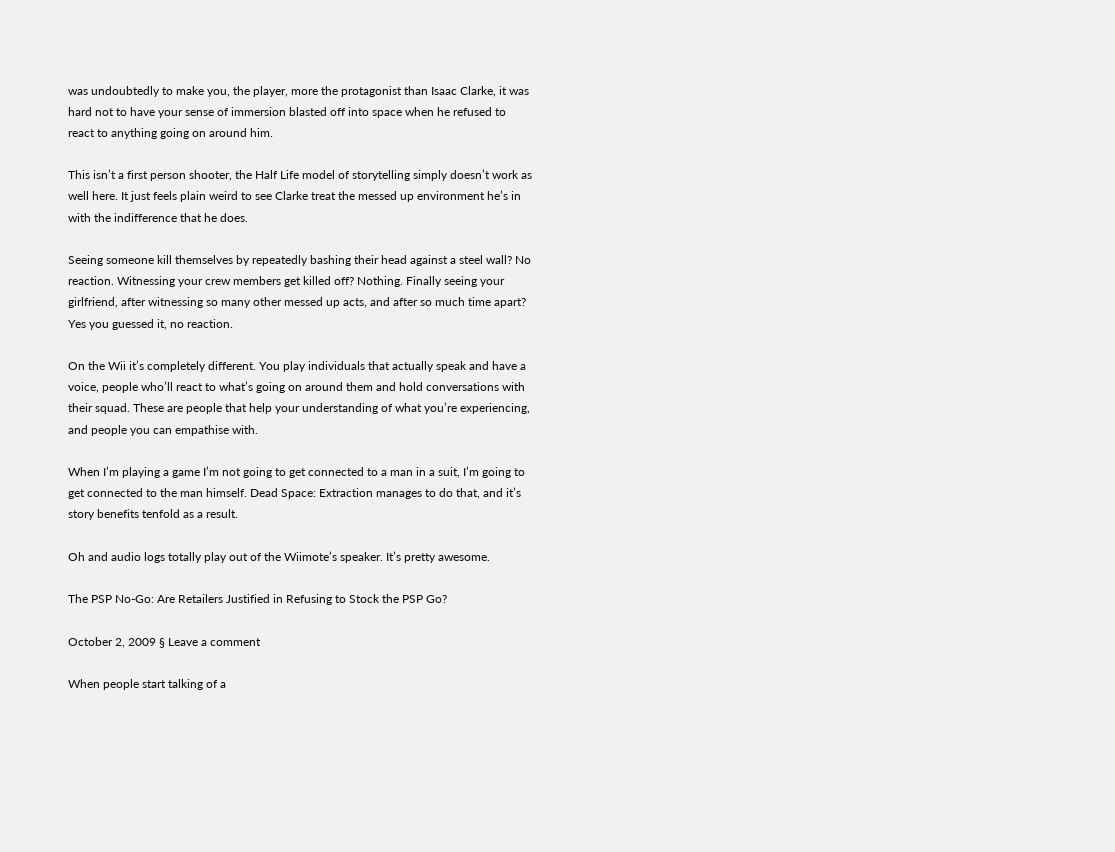was undoubtedly to make you, the player, more the protagonist than Isaac Clarke, it was hard not to have your sense of immersion blasted off into space when he refused to react to anything going on around him.

This isn’t a first person shooter, the Half Life model of storytelling simply doesn’t work as well here. It just feels plain weird to see Clarke treat the messed up environment he’s in with the indifference that he does.

Seeing someone kill themselves by repeatedly bashing their head against a steel wall? No reaction. Witnessing your crew members get killed off? Nothing. Finally seeing your girlfriend, after witnessing so many other messed up acts, and after so much time apart? Yes you guessed it, no reaction.

On the Wii it’s completely different. You play individuals that actually speak and have a voice, people who’ll react to what’s going on around them and hold conversations with their squad. These are people that help your understanding of what you’re experiencing, and people you can empathise with.

When I’m playing a game I’m not going to get connected to a man in a suit, I’m going to get connected to the man himself. Dead Space: Extraction manages to do that, and it’s story benefits tenfold as a result.

Oh and audio logs totally play out of the Wiimote’s speaker. It’s pretty awesome.

The PSP No-Go: Are Retailers Justified in Refusing to Stock the PSP Go?

October 2, 2009 § Leave a comment

When people start talking of a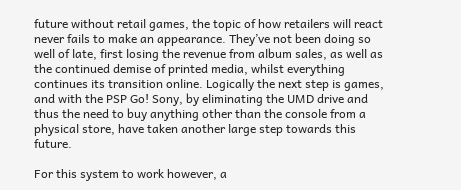future without retail games, the topic of how retailers will react never fails to make an appearance. They’ve not been doing so well of late, first losing the revenue from album sales, as well as the continued demise of printed media, whilst everything continues its transition online. Logically the next step is games, and with the PSP Go! Sony, by eliminating the UMD drive and thus the need to buy anything other than the console from a physical store, have taken another large step towards this future.

For this system to work however, a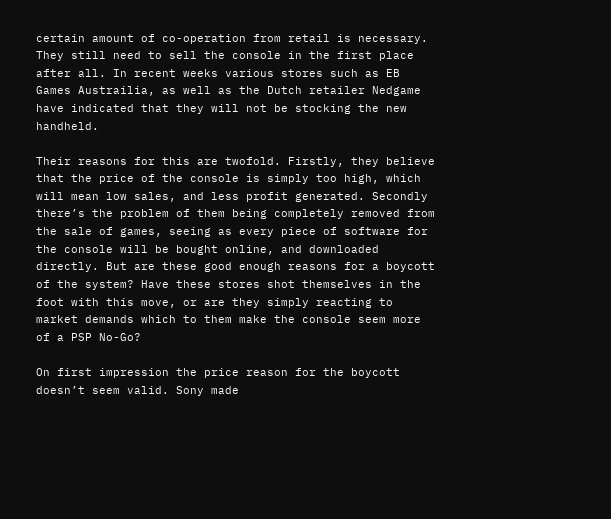certain amount of co-operation from retail is necessary. They still need to sell the console in the first place after all. In recent weeks various stores such as EB Games Austrailia, as well as the Dutch retailer Nedgame have indicated that they will not be stocking the new handheld.

Their reasons for this are twofold. Firstly, they believe that the price of the console is simply too high, which will mean low sales, and less profit generated. Secondly there’s the problem of them being completely removed from the sale of games, seeing as every piece of software for the console will be bought online, and downloaded directly. But are these good enough reasons for a boycott of the system? Have these stores shot themselves in the foot with this move, or are they simply reacting to market demands which to them make the console seem more of a PSP No-Go?

On first impression the price reason for the boycott doesn’t seem valid. Sony made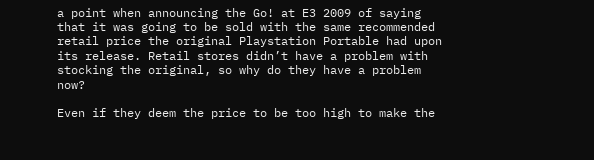a point when announcing the Go! at E3 2009 of saying that it was going to be sold with the same recommended retail price the original Playstation Portable had upon its release. Retail stores didn’t have a problem with stocking the original, so why do they have a problem now?

Even if they deem the price to be too high to make the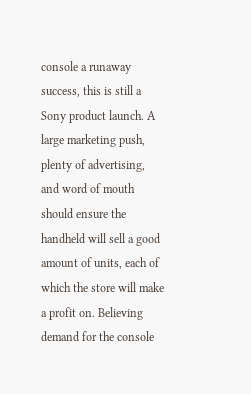console a runaway success, this is still a Sony product launch. A large marketing push, plenty of advertising, and word of mouth should ensure the handheld will sell a good amount of units, each of which the store will make a profit on. Believing demand for the console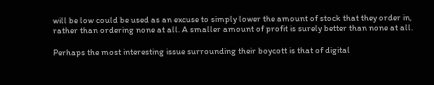will be low could be used as an excuse to simply lower the amount of stock that they order in, rather than ordering none at all. A smaller amount of profit is surely better than none at all.

Perhaps the most interesting issue surrounding their boycott is that of digital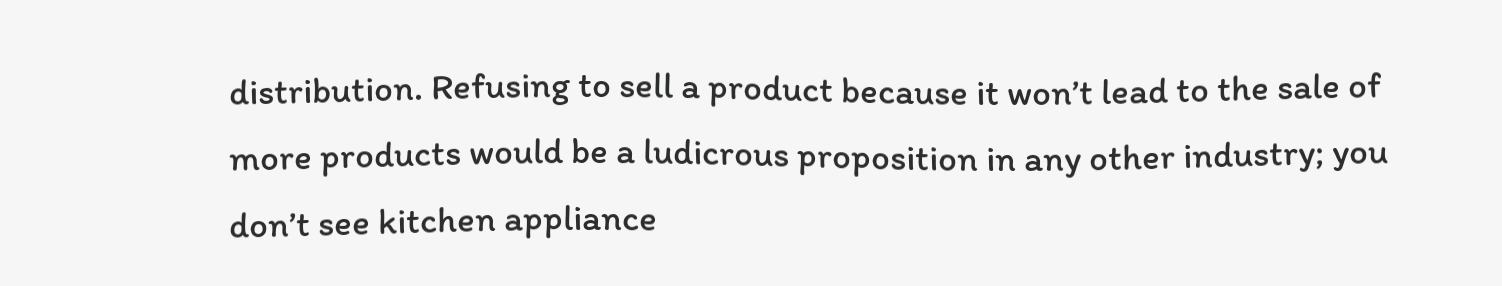distribution. Refusing to sell a product because it won’t lead to the sale of more products would be a ludicrous proposition in any other industry; you don’t see kitchen appliance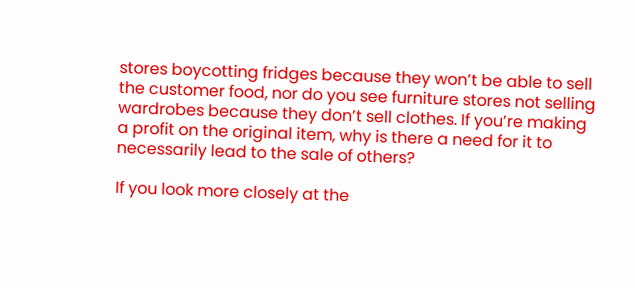stores boycotting fridges because they won’t be able to sell the customer food, nor do you see furniture stores not selling wardrobes because they don’t sell clothes. If you’re making a profit on the original item, why is there a need for it to necessarily lead to the sale of others?

If you look more closely at the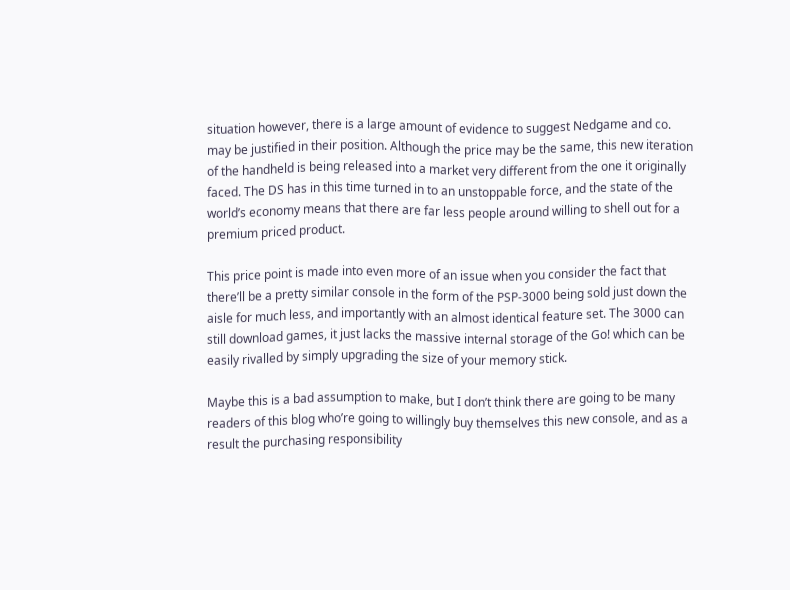situation however, there is a large amount of evidence to suggest Nedgame and co. may be justified in their position. Although the price may be the same, this new iteration of the handheld is being released into a market very different from the one it originally faced. The DS has in this time turned in to an unstoppable force, and the state of the world’s economy means that there are far less people around willing to shell out for a premium priced product.

This price point is made into even more of an issue when you consider the fact that there’ll be a pretty similar console in the form of the PSP-3000 being sold just down the aisle for much less, and importantly with an almost identical feature set. The 3000 can still download games, it just lacks the massive internal storage of the Go! which can be easily rivalled by simply upgrading the size of your memory stick.

Maybe this is a bad assumption to make, but I don’t think there are going to be many readers of this blog who’re going to willingly buy themselves this new console, and as a result the purchasing responsibility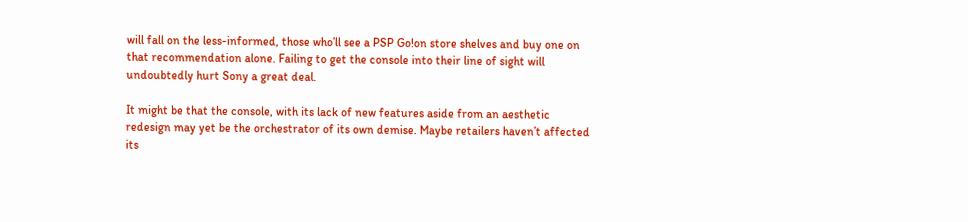will fall on the less-informed, those who’ll see a PSP Go!on store shelves and buy one on that recommendation alone. Failing to get the console into their line of sight will undoubtedly hurt Sony a great deal.

It might be that the console, with its lack of new features aside from an aesthetic redesign may yet be the orchestrator of its own demise. Maybe retailers haven’t affected its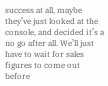success at all, maybe they’ve just looked at the console, and decided it’s a no go after all. We’ll just have to wait for sales figures to come out before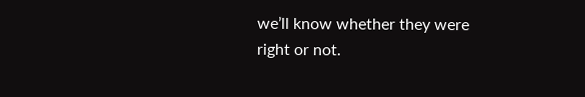we’ll know whether they were right or not.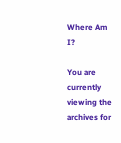Where Am I?

You are currently viewing the archives for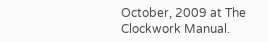October, 2009 at The Clockwork Manual.